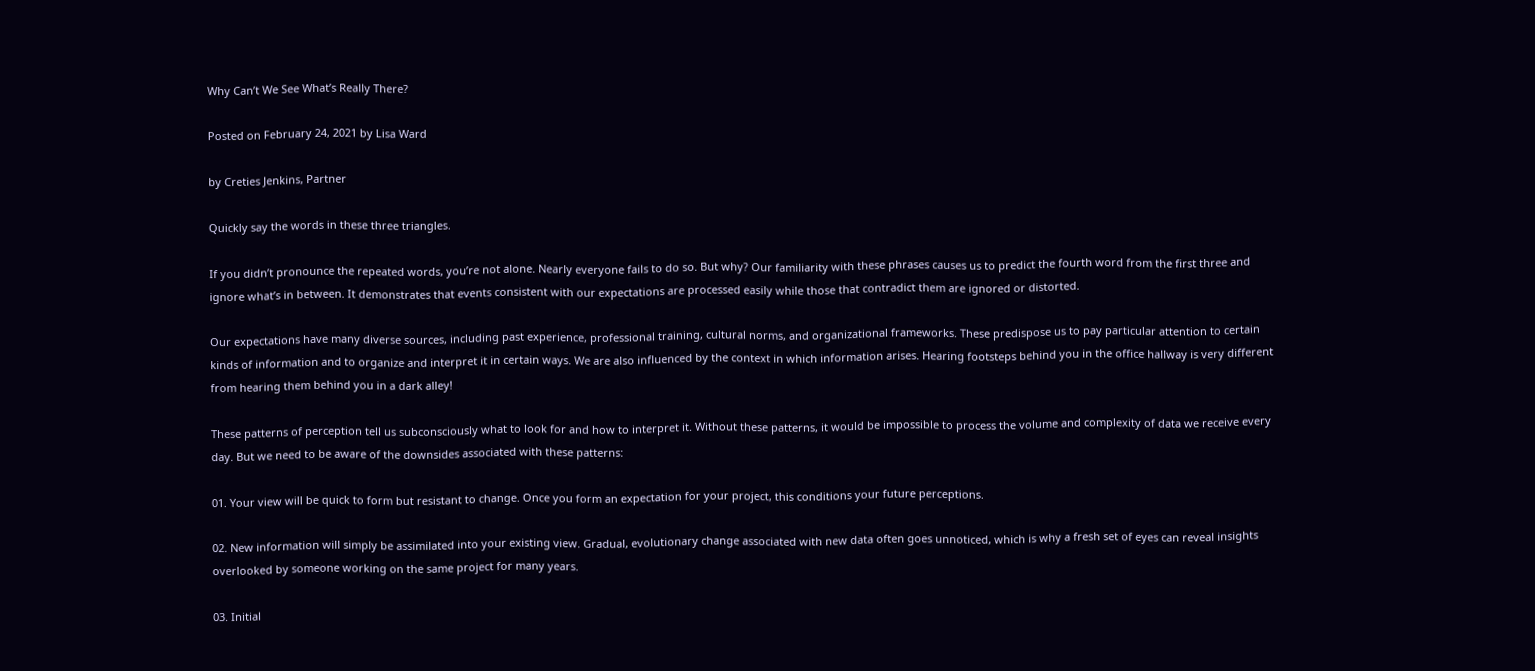Why Can’t We See What’s Really There?

Posted on February 24, 2021 by Lisa Ward

by Creties Jenkins, Partner

Quickly say the words in these three triangles.

If you didn’t pronounce the repeated words, you’re not alone. Nearly everyone fails to do so. But why? Our familiarity with these phrases causes us to predict the fourth word from the first three and ignore what’s in between. It demonstrates that events consistent with our expectations are processed easily while those that contradict them are ignored or distorted.

Our expectations have many diverse sources, including past experience, professional training, cultural norms, and organizational frameworks. These predispose us to pay particular attention to certain kinds of information and to organize and interpret it in certain ways. We are also influenced by the context in which information arises. Hearing footsteps behind you in the office hallway is very different from hearing them behind you in a dark alley!

These patterns of perception tell us subconsciously what to look for and how to interpret it. Without these patterns, it would be impossible to process the volume and complexity of data we receive every day. But we need to be aware of the downsides associated with these patterns:

01. Your view will be quick to form but resistant to change. Once you form an expectation for your project, this conditions your future perceptions.

02. New information will simply be assimilated into your existing view. Gradual, evolutionary change associated with new data often goes unnoticed, which is why a fresh set of eyes can reveal insights overlooked by someone working on the same project for many years.

03. Initial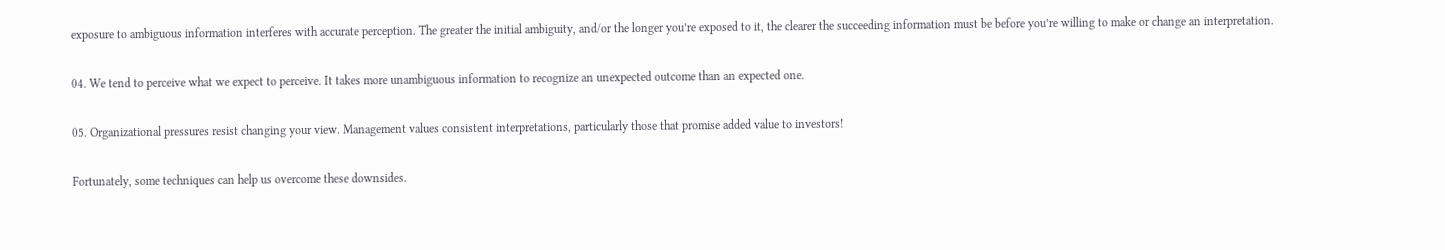exposure to ambiguous information interferes with accurate perception. The greater the initial ambiguity, and/or the longer you’re exposed to it, the clearer the succeeding information must be before you’re willing to make or change an interpretation.

04. We tend to perceive what we expect to perceive. It takes more unambiguous information to recognize an unexpected outcome than an expected one.

05. Organizational pressures resist changing your view. Management values consistent interpretations, particularly those that promise added value to investors!

Fortunately, some techniques can help us overcome these downsides.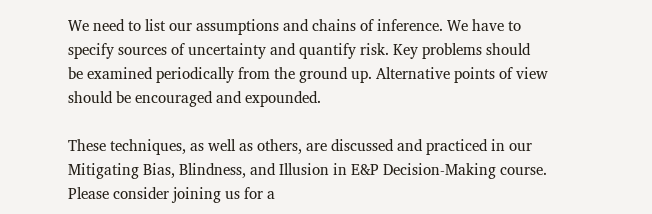We need to list our assumptions and chains of inference. We have to specify sources of uncertainty and quantify risk. Key problems should be examined periodically from the ground up. Alternative points of view should be encouraged and expounded.

These techniques, as well as others, are discussed and practiced in our Mitigating Bias, Blindness, and Illusion in E&P Decision-Making course. Please consider joining us for a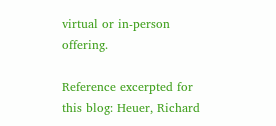virtual or in-person offering.

Reference excerpted for this blog: Heuer, Richard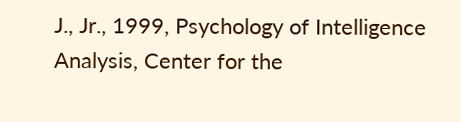J., Jr., 1999, Psychology of Intelligence Analysis, Center for the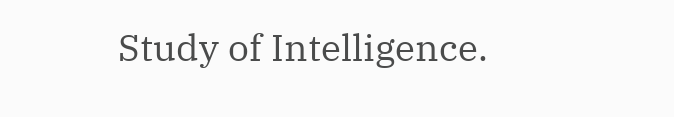Study of Intelligence.